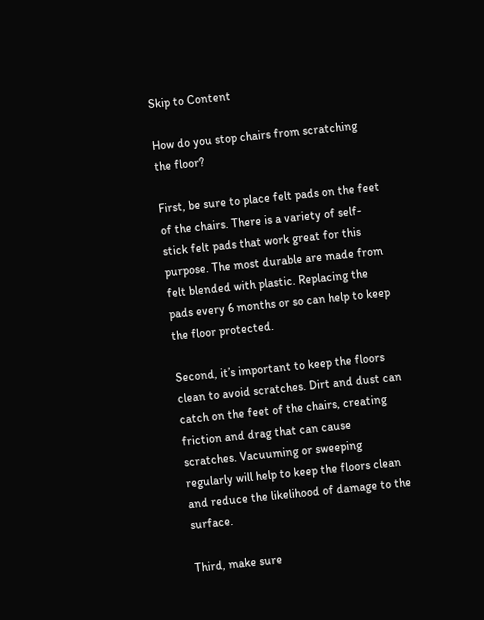Skip to Content

How do you stop chairs from scratching the floor?

First, be sure to place felt pads on the feet of the chairs. There is a variety of self-stick felt pads that work great for this purpose. The most durable are made from felt blended with plastic. Replacing the pads every 6 months or so can help to keep the floor protected.

Second, it’s important to keep the floors clean to avoid scratches. Dirt and dust can catch on the feet of the chairs, creating friction and drag that can cause scratches. Vacuuming or sweeping regularly will help to keep the floors clean and reduce the likelihood of damage to the surface.

Third, make sure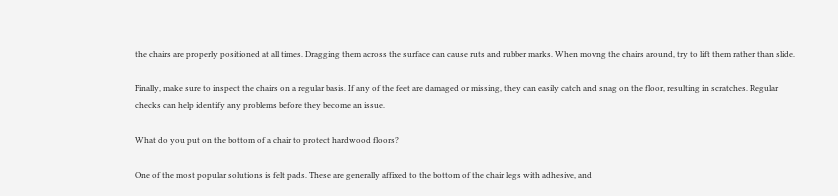the chairs are properly positioned at all times. Dragging them across the surface can cause ruts and rubber marks. When movng the chairs around, try to lift them rather than slide.

Finally, make sure to inspect the chairs on a regular basis. If any of the feet are damaged or missing, they can easily catch and snag on the floor, resulting in scratches. Regular checks can help identify any problems before they become an issue.

What do you put on the bottom of a chair to protect hardwood floors?

One of the most popular solutions is felt pads. These are generally affixed to the bottom of the chair legs with adhesive, and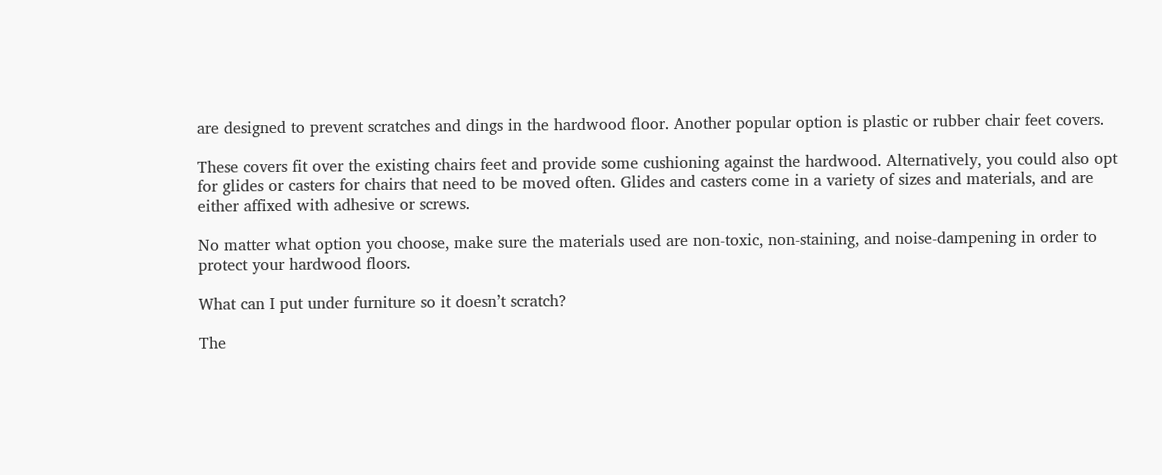are designed to prevent scratches and dings in the hardwood floor. Another popular option is plastic or rubber chair feet covers.

These covers fit over the existing chairs feet and provide some cushioning against the hardwood. Alternatively, you could also opt for glides or casters for chairs that need to be moved often. Glides and casters come in a variety of sizes and materials, and are either affixed with adhesive or screws.

No matter what option you choose, make sure the materials used are non-toxic, non-staining, and noise-dampening in order to protect your hardwood floors.

What can I put under furniture so it doesn’t scratch?

The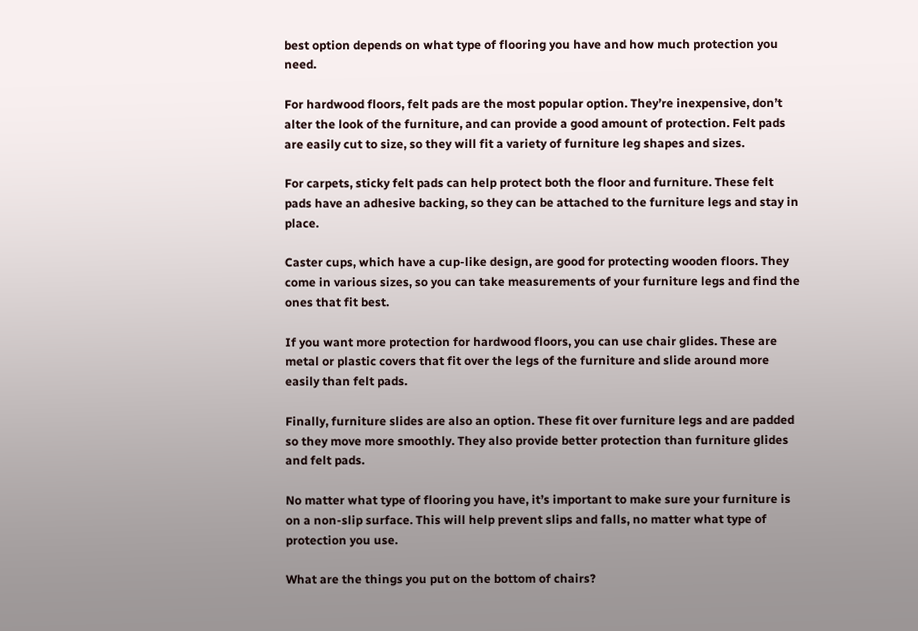best option depends on what type of flooring you have and how much protection you need.

For hardwood floors, felt pads are the most popular option. They’re inexpensive, don’t alter the look of the furniture, and can provide a good amount of protection. Felt pads are easily cut to size, so they will fit a variety of furniture leg shapes and sizes.

For carpets, sticky felt pads can help protect both the floor and furniture. These felt pads have an adhesive backing, so they can be attached to the furniture legs and stay in place.

Caster cups, which have a cup-like design, are good for protecting wooden floors. They come in various sizes, so you can take measurements of your furniture legs and find the ones that fit best.

If you want more protection for hardwood floors, you can use chair glides. These are metal or plastic covers that fit over the legs of the furniture and slide around more easily than felt pads.

Finally, furniture slides are also an option. These fit over furniture legs and are padded so they move more smoothly. They also provide better protection than furniture glides and felt pads.

No matter what type of flooring you have, it’s important to make sure your furniture is on a non-slip surface. This will help prevent slips and falls, no matter what type of protection you use.

What are the things you put on the bottom of chairs?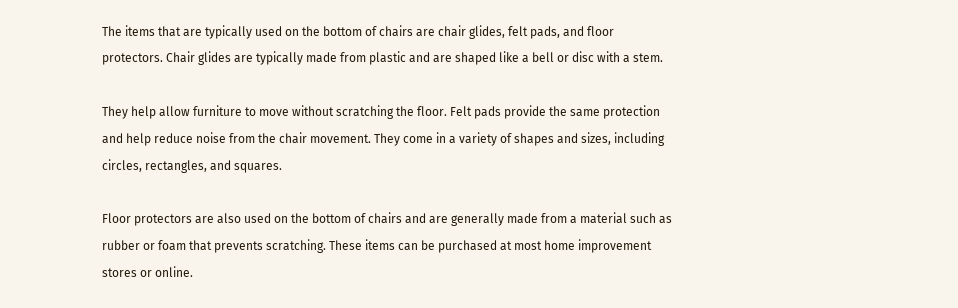The items that are typically used on the bottom of chairs are chair glides, felt pads, and floor protectors. Chair glides are typically made from plastic and are shaped like a bell or disc with a stem.

They help allow furniture to move without scratching the floor. Felt pads provide the same protection and help reduce noise from the chair movement. They come in a variety of shapes and sizes, including circles, rectangles, and squares.

Floor protectors are also used on the bottom of chairs and are generally made from a material such as rubber or foam that prevents scratching. These items can be purchased at most home improvement stores or online.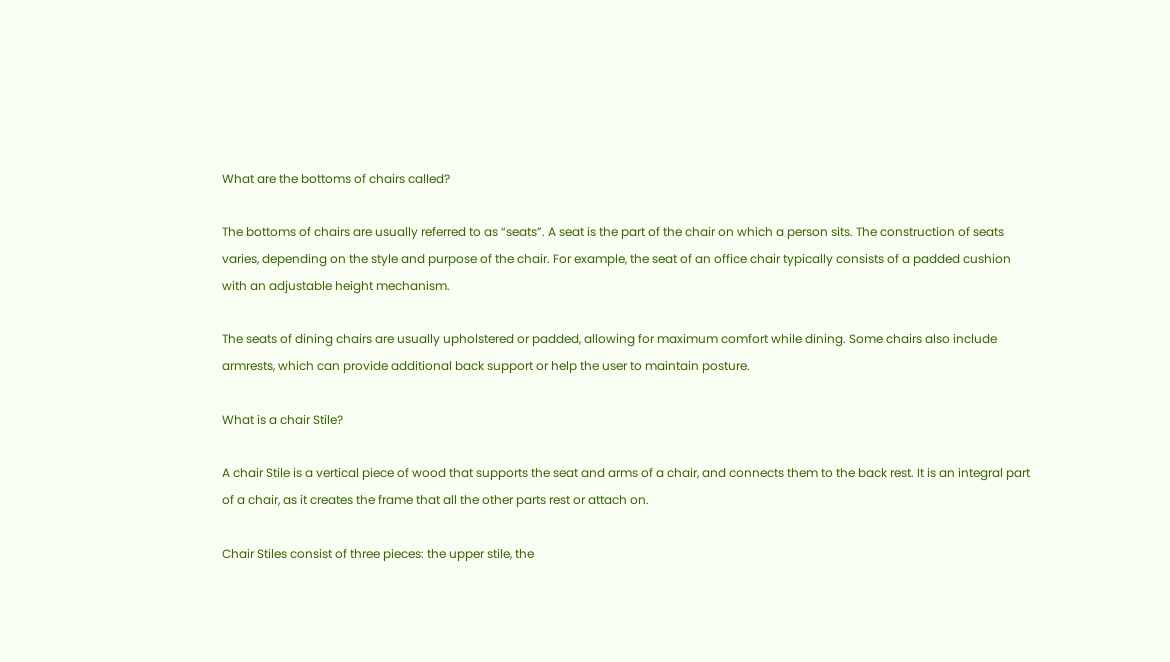What are the bottoms of chairs called?

The bottoms of chairs are usually referred to as “seats”. A seat is the part of the chair on which a person sits. The construction of seats varies, depending on the style and purpose of the chair. For example, the seat of an office chair typically consists of a padded cushion with an adjustable height mechanism.

The seats of dining chairs are usually upholstered or padded, allowing for maximum comfort while dining. Some chairs also include armrests, which can provide additional back support or help the user to maintain posture.

What is a chair Stile?

A chair Stile is a vertical piece of wood that supports the seat and arms of a chair, and connects them to the back rest. It is an integral part of a chair, as it creates the frame that all the other parts rest or attach on.

Chair Stiles consist of three pieces: the upper stile, the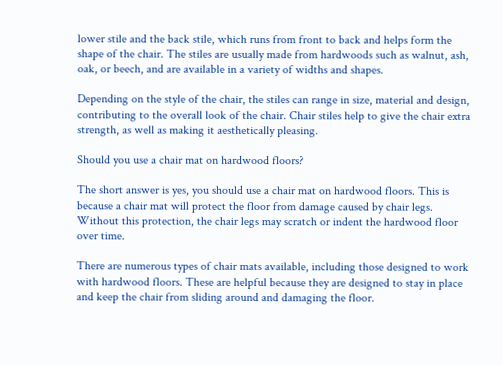lower stile and the back stile, which runs from front to back and helps form the shape of the chair. The stiles are usually made from hardwoods such as walnut, ash, oak, or beech, and are available in a variety of widths and shapes.

Depending on the style of the chair, the stiles can range in size, material and design, contributing to the overall look of the chair. Chair stiles help to give the chair extra strength, as well as making it aesthetically pleasing.

Should you use a chair mat on hardwood floors?

The short answer is yes, you should use a chair mat on hardwood floors. This is because a chair mat will protect the floor from damage caused by chair legs. Without this protection, the chair legs may scratch or indent the hardwood floor over time.

There are numerous types of chair mats available, including those designed to work with hardwood floors. These are helpful because they are designed to stay in place and keep the chair from sliding around and damaging the floor.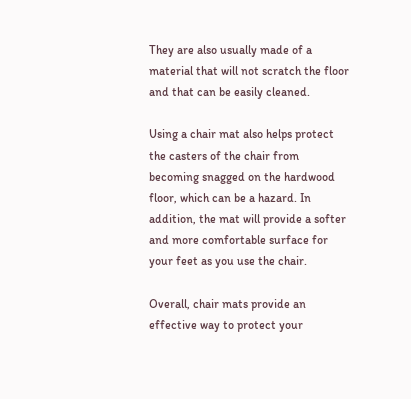They are also usually made of a material that will not scratch the floor and that can be easily cleaned.

Using a chair mat also helps protect the casters of the chair from becoming snagged on the hardwood floor, which can be a hazard. In addition, the mat will provide a softer and more comfortable surface for your feet as you use the chair.

Overall, chair mats provide an effective way to protect your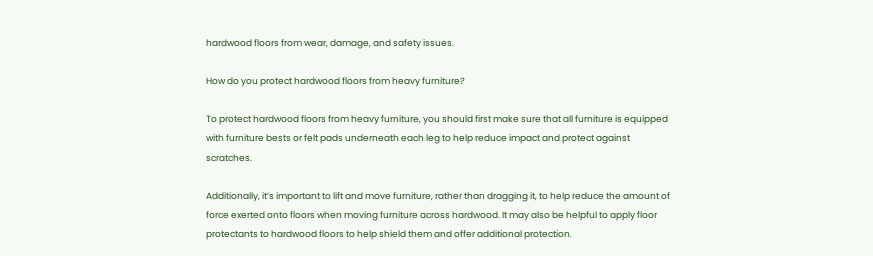hardwood floors from wear, damage, and safety issues.

How do you protect hardwood floors from heavy furniture?

To protect hardwood floors from heavy furniture, you should first make sure that all furniture is equipped with furniture bests or felt pads underneath each leg to help reduce impact and protect against scratches.

Additionally, it’s important to lift and move furniture, rather than dragging it, to help reduce the amount of force exerted onto floors when moving furniture across hardwood. It may also be helpful to apply floor protectants to hardwood floors to help shield them and offer additional protection.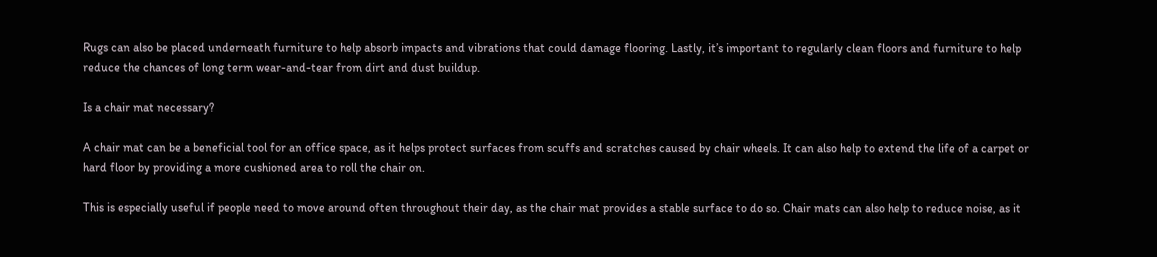Rugs can also be placed underneath furniture to help absorb impacts and vibrations that could damage flooring. Lastly, it’s important to regularly clean floors and furniture to help reduce the chances of long term wear-and-tear from dirt and dust buildup.

Is a chair mat necessary?

A chair mat can be a beneficial tool for an office space, as it helps protect surfaces from scuffs and scratches caused by chair wheels. It can also help to extend the life of a carpet or hard floor by providing a more cushioned area to roll the chair on.

This is especially useful if people need to move around often throughout their day, as the chair mat provides a stable surface to do so. Chair mats can also help to reduce noise, as it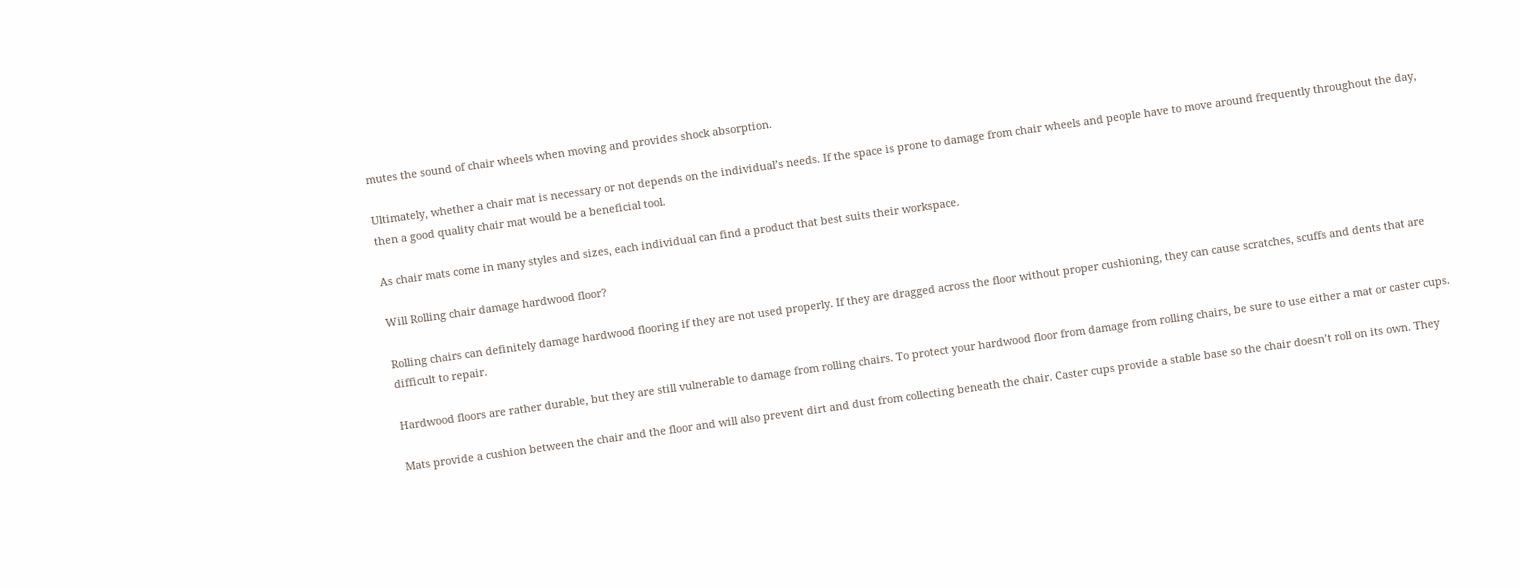mutes the sound of chair wheels when moving and provides shock absorption.

Ultimately, whether a chair mat is necessary or not depends on the individual’s needs. If the space is prone to damage from chair wheels and people have to move around frequently throughout the day, then a good quality chair mat would be a beneficial tool.

As chair mats come in many styles and sizes, each individual can find a product that best suits their workspace.

Will Rolling chair damage hardwood floor?

Rolling chairs can definitely damage hardwood flooring if they are not used properly. If they are dragged across the floor without proper cushioning, they can cause scratches, scuffs and dents that are difficult to repair.

Hardwood floors are rather durable, but they are still vulnerable to damage from rolling chairs. To protect your hardwood floor from damage from rolling chairs, be sure to use either a mat or caster cups.

Mats provide a cushion between the chair and the floor and will also prevent dirt and dust from collecting beneath the chair. Caster cups provide a stable base so the chair doesn’t roll on its own. They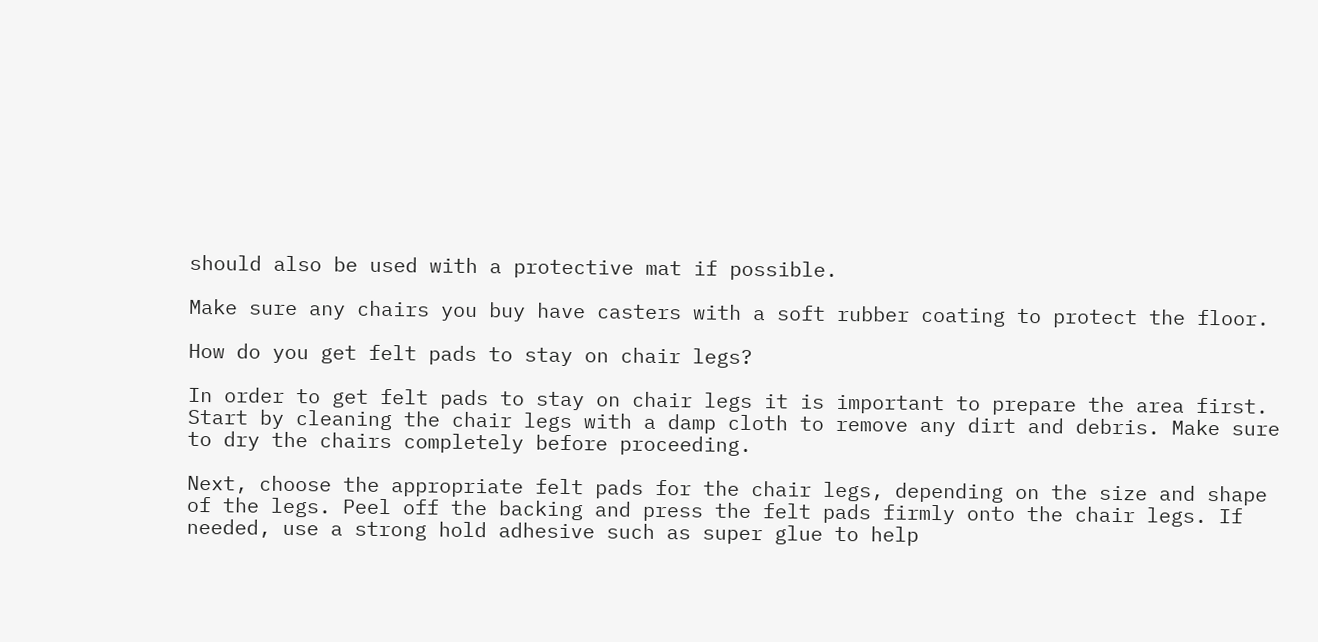should also be used with a protective mat if possible.

Make sure any chairs you buy have casters with a soft rubber coating to protect the floor.

How do you get felt pads to stay on chair legs?

In order to get felt pads to stay on chair legs it is important to prepare the area first. Start by cleaning the chair legs with a damp cloth to remove any dirt and debris. Make sure to dry the chairs completely before proceeding.

Next, choose the appropriate felt pads for the chair legs, depending on the size and shape of the legs. Peel off the backing and press the felt pads firmly onto the chair legs. If needed, use a strong hold adhesive such as super glue to help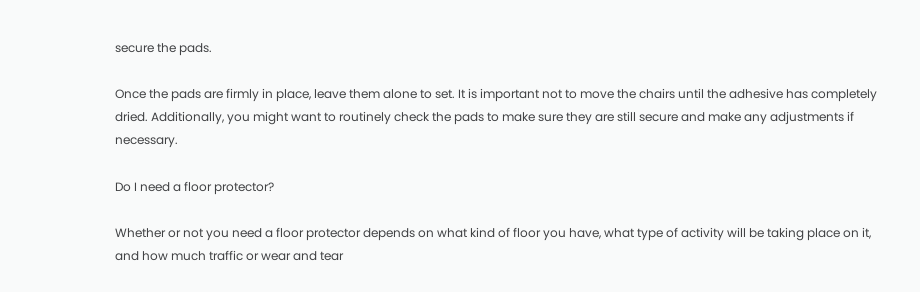secure the pads.

Once the pads are firmly in place, leave them alone to set. It is important not to move the chairs until the adhesive has completely dried. Additionally, you might want to routinely check the pads to make sure they are still secure and make any adjustments if necessary.

Do I need a floor protector?

Whether or not you need a floor protector depends on what kind of floor you have, what type of activity will be taking place on it, and how much traffic or wear and tear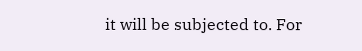it will be subjected to. For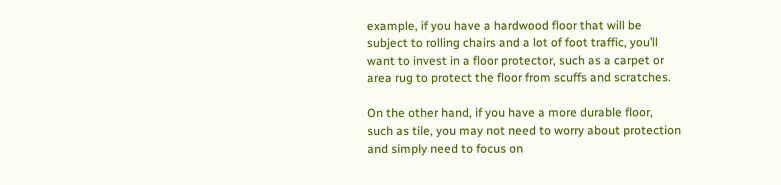example, if you have a hardwood floor that will be subject to rolling chairs and a lot of foot traffic, you’ll want to invest in a floor protector, such as a carpet or area rug to protect the floor from scuffs and scratches.

On the other hand, if you have a more durable floor, such as tile, you may not need to worry about protection and simply need to focus on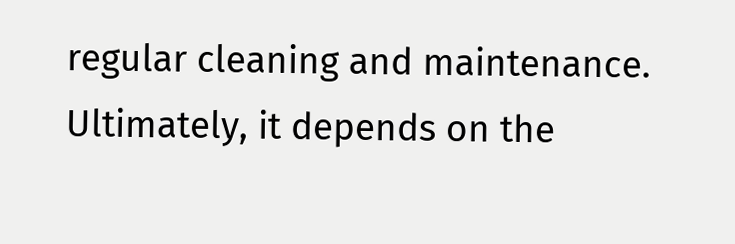regular cleaning and maintenance. Ultimately, it depends on the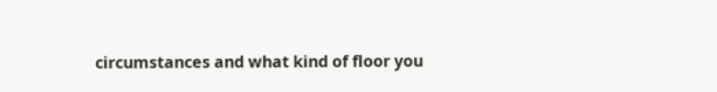circumstances and what kind of floor you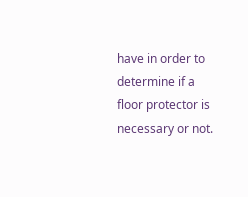have in order to determine if a floor protector is necessary or not.